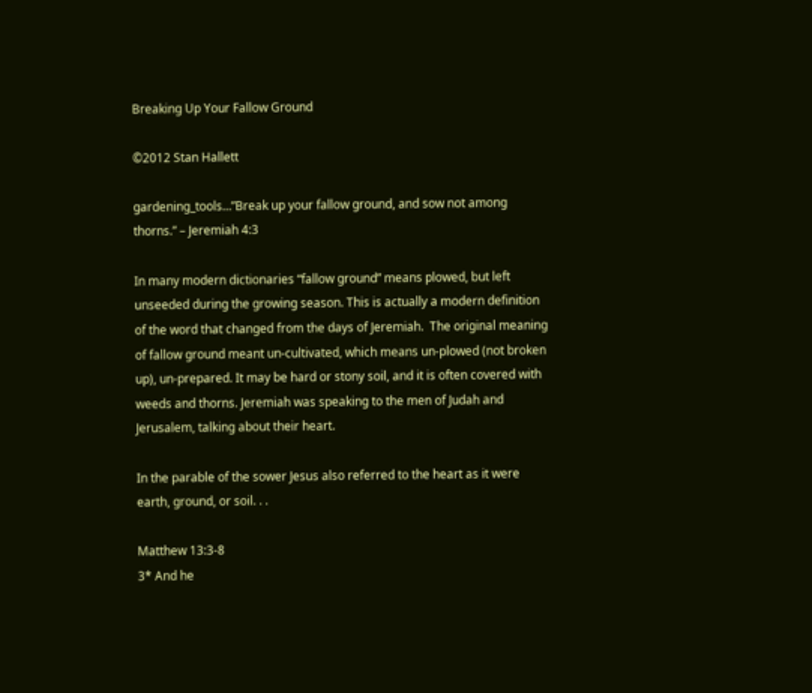Breaking Up Your Fallow Ground

©2012 Stan Hallett

gardening_tools…”Break up your fallow ground, and sow not among thorns.” – Jeremiah 4:3

In many modern dictionaries “fallow ground” means plowed, but left unseeded during the growing season. This is actually a modern definition of the word that changed from the days of Jeremiah.  The original meaning of fallow ground meant un-cultivated, which means un-plowed (not broken up), un-prepared. It may be hard or stony soil, and it is often covered with weeds and thorns. Jeremiah was speaking to the men of Judah and Jerusalem, talking about their heart.

In the parable of the sower Jesus also referred to the heart as it were earth, ground, or soil. . .

Matthew 13:3-8
3* And he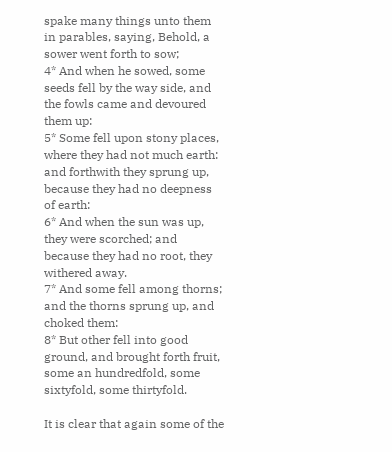spake many things unto them in parables, saying, Behold, a sower went forth to sow;
4* And when he sowed, some seeds fell by the way side, and the fowls came and devoured them up:
5* Some fell upon stony places, where they had not much earth: and forthwith they sprung up, because they had no deepness of earth:
6* And when the sun was up, they were scorched; and because they had no root, they withered away.
7* And some fell among thorns; and the thorns sprung up, and choked them:
8* But other fell into good ground, and brought forth fruit, some an hundredfold, some sixtyfold, some thirtyfold.

It is clear that again some of the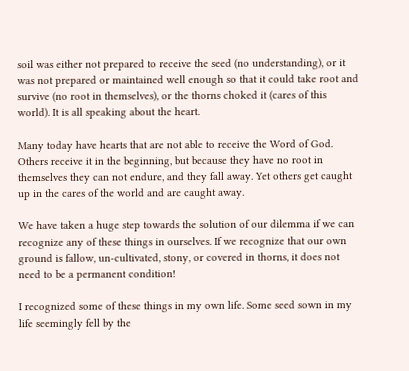soil was either not prepared to receive the seed (no understanding), or it was not prepared or maintained well enough so that it could take root and survive (no root in themselves), or the thorns choked it (cares of this world). It is all speaking about the heart.

Many today have hearts that are not able to receive the Word of God.  Others receive it in the beginning, but because they have no root in themselves they can not endure, and they fall away. Yet others get caught up in the cares of the world and are caught away.

We have taken a huge step towards the solution of our dilemma if we can recognize any of these things in ourselves. If we recognize that our own ground is fallow, un-cultivated, stony, or covered in thorns, it does not need to be a permanent condition!

I recognized some of these things in my own life. Some seed sown in my life seemingly fell by the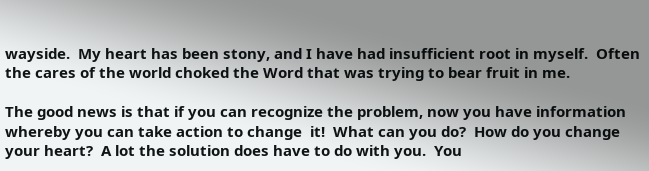wayside.  My heart has been stony, and I have had insufficient root in myself.  Often the cares of the world choked the Word that was trying to bear fruit in me.

The good news is that if you can recognize the problem, now you have information whereby you can take action to change  it!  What can you do?  How do you change your heart?  A lot the solution does have to do with you.  You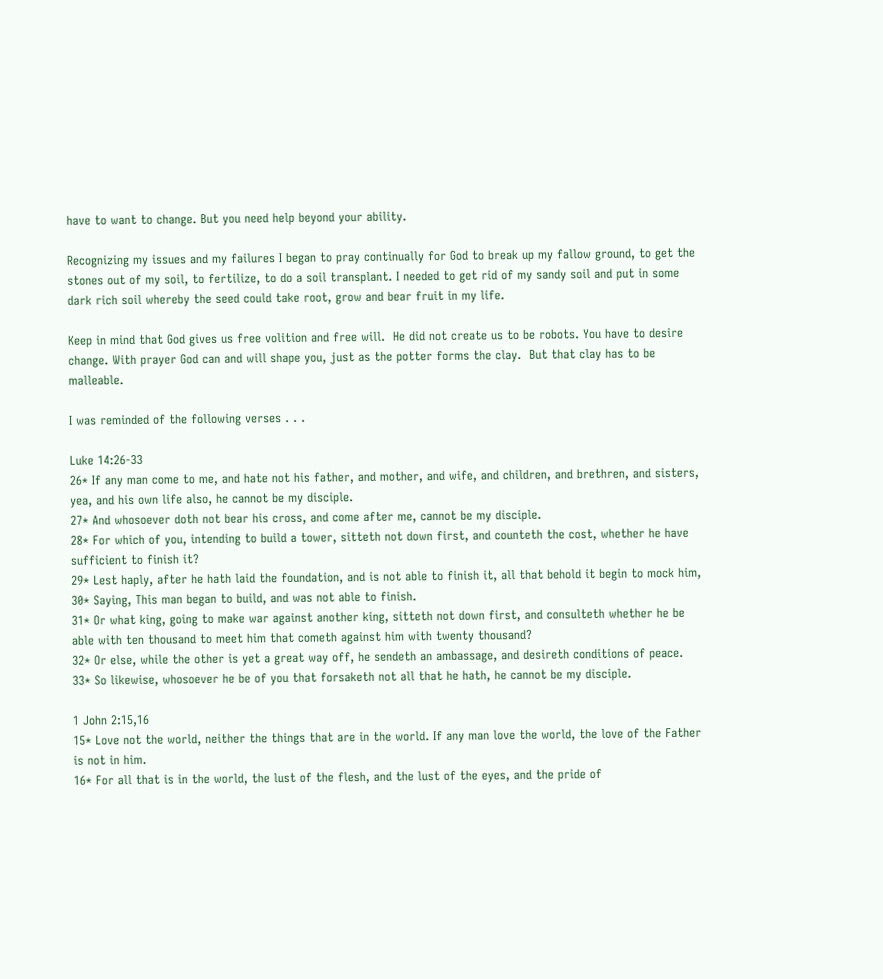have to want to change. But you need help beyond your ability.

Recognizing my issues and my failures I began to pray continually for God to break up my fallow ground, to get the stones out of my soil, to fertilize, to do a soil transplant. I needed to get rid of my sandy soil and put in some dark rich soil whereby the seed could take root, grow and bear fruit in my life.

Keep in mind that God gives us free volition and free will.  He did not create us to be robots. You have to desire change. With prayer God can and will shape you, just as the potter forms the clay.  But that clay has to be malleable.

I was reminded of the following verses . . .

Luke 14:26-33
26* If any man come to me, and hate not his father, and mother, and wife, and children, and brethren, and sisters, yea, and his own life also, he cannot be my disciple.
27* And whosoever doth not bear his cross, and come after me, cannot be my disciple.
28* For which of you, intending to build a tower, sitteth not down first, and counteth the cost, whether he have sufficient to finish it?
29* Lest haply, after he hath laid the foundation, and is not able to finish it, all that behold it begin to mock him,
30* Saying, This man began to build, and was not able to finish.
31* Or what king, going to make war against another king, sitteth not down first, and consulteth whether he be able with ten thousand to meet him that cometh against him with twenty thousand?
32* Or else, while the other is yet a great way off, he sendeth an ambassage, and desireth conditions of peace.
33* So likewise, whosoever he be of you that forsaketh not all that he hath, he cannot be my disciple.

1 John 2:15,16
15* Love not the world, neither the things that are in the world. If any man love the world, the love of the Father is not in him.
16* For all that is in the world, the lust of the flesh, and the lust of the eyes, and the pride of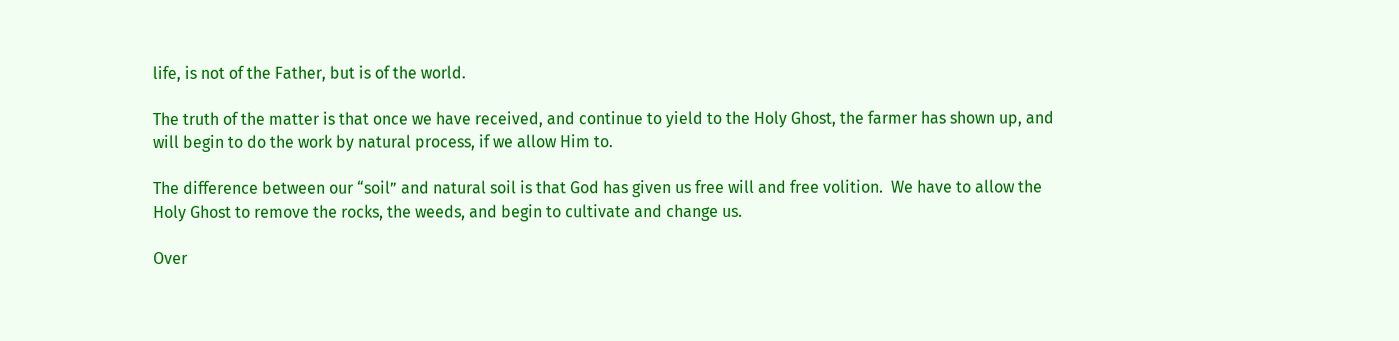life, is not of the Father, but is of the world.

The truth of the matter is that once we have received, and continue to yield to the Holy Ghost, the farmer has shown up, and will begin to do the work by natural process, if we allow Him to.

The difference between our “soil” and natural soil is that God has given us free will and free volition.  We have to allow the Holy Ghost to remove the rocks, the weeds, and begin to cultivate and change us.

Over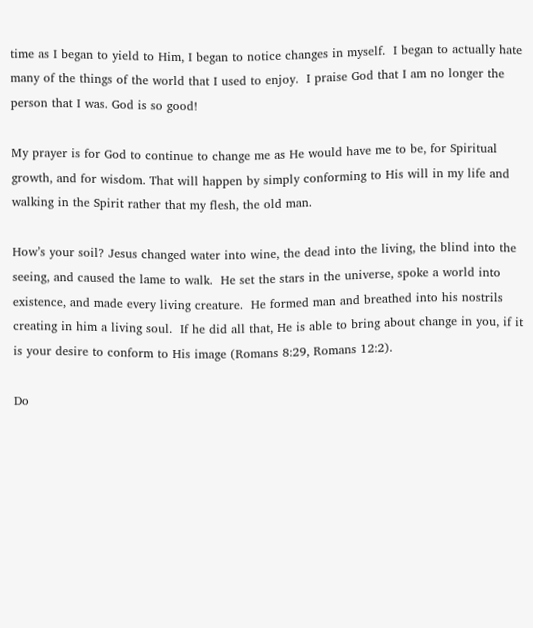time as I began to yield to Him, I began to notice changes in myself.  I began to actually hate many of the things of the world that I used to enjoy.  I praise God that I am no longer the person that I was. God is so good!

My prayer is for God to continue to change me as He would have me to be, for Spiritual growth, and for wisdom. That will happen by simply conforming to His will in my life and walking in the Spirit rather that my flesh, the old man.

How’s your soil? Jesus changed water into wine, the dead into the living, the blind into the seeing, and caused the lame to walk.  He set the stars in the universe, spoke a world into existence, and made every living creature.  He formed man and breathed into his nostrils creating in him a living soul.  If he did all that, He is able to bring about change in you, if it is your desire to conform to His image (Romans 8:29, Romans 12:2).

Do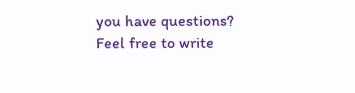you have questions?  Feel free to write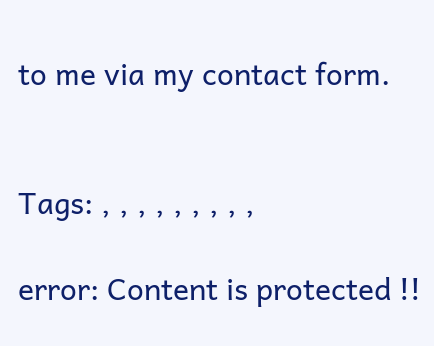to me via my contact form.


Tags: , , , , , , , , ,

error: Content is protected !!